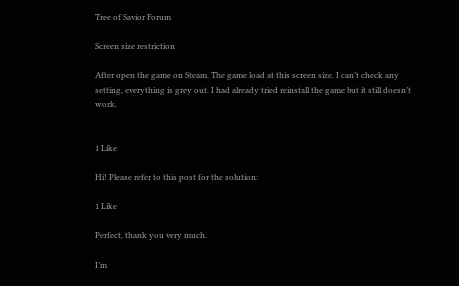Tree of Savior Forum

Screen size restriction

After open the game on Steam. The game load at this screen size. I can’t check any setting, everything is grey out. I had already tried reinstall the game but it still doesn’t work.


1 Like

Hi! Please refer to this post for the solution:

1 Like

Perfect, thank you very much.

I’m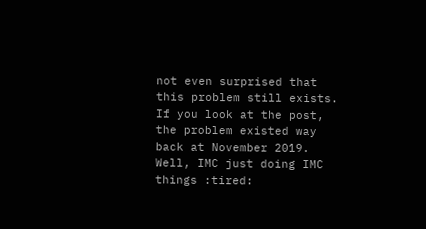not even surprised that this problem still exists. If you look at the post, the problem existed way back at November 2019. Well, IMC just doing IMC things :tired: